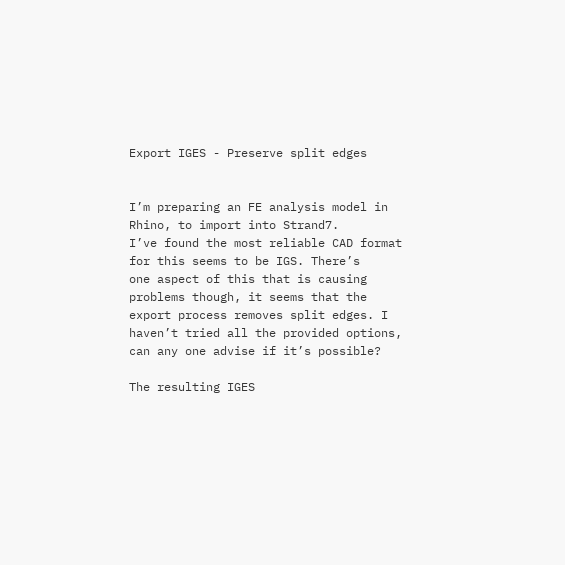Export IGES - Preserve split edges


I’m preparing an FE analysis model in Rhino, to import into Strand7.
I’ve found the most reliable CAD format for this seems to be IGS. There’s
one aspect of this that is causing problems though, it seems that the
export process removes split edges. I haven’t tried all the provided options,
can any one advise if it’s possible?

The resulting IGES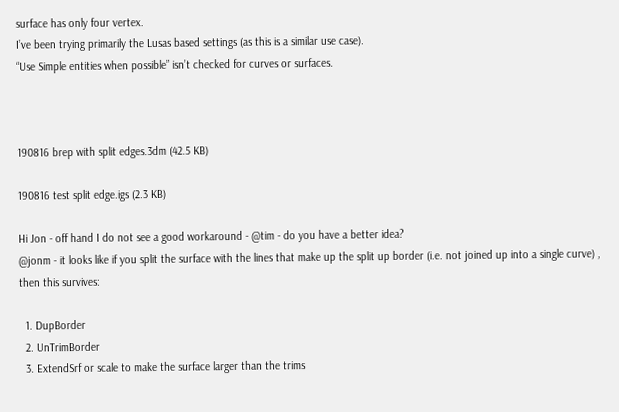surface has only four vertex.
I’ve been trying primarily the Lusas based settings (as this is a similar use case).
“Use Simple entities when possible” isn’t checked for curves or surfaces.



190816 brep with split edges.3dm (42.5 KB)

190816 test split edge.igs (2.3 KB)

Hi Jon - off hand I do not see a good workaround - @tim - do you have a better idea?
@jonm - it looks like if you split the surface with the lines that make up the split up border (i.e. not joined up into a single curve) , then this survives:

  1. DupBorder
  2. UnTrimBorder
  3. ExtendSrf or scale to make the surface larger than the trims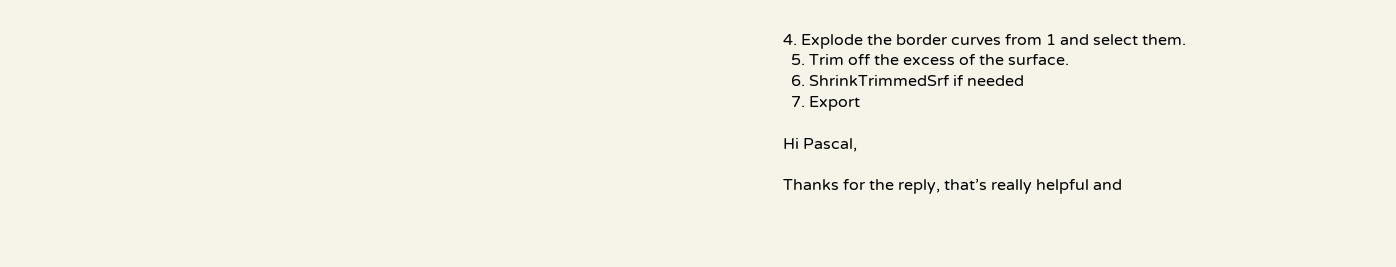4. Explode the border curves from 1 and select them.
  5. Trim off the excess of the surface.
  6. ShrinkTrimmedSrf if needed
  7. Export

Hi Pascal,

Thanks for the reply, that’s really helpful and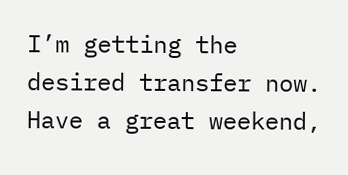I’m getting the desired transfer now.
Have a great weekend,